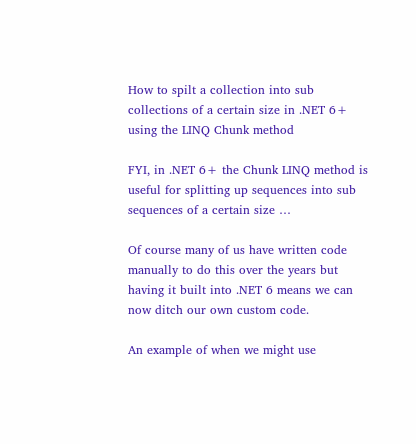How to spilt a collection into sub collections of a certain size in .NET 6+ using the LINQ Chunk method

FYI, in .NET 6+ the Chunk LINQ method is useful for splitting up sequences into sub sequences of a certain size …

Of course many of us have written code manually to do this over the years but having it built into .NET 6 means we can now ditch our own custom code.

An example of when we might use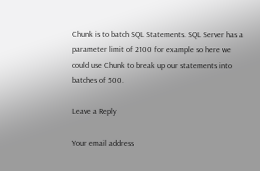Chunk is to batch SQL Statements. SQL Server has a parameter limit of 2100 for example so here we could use Chunk to break up our statements into batches of 500.

Leave a Reply

Your email address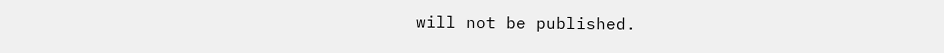will not be published.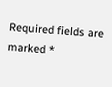Required fields are marked *